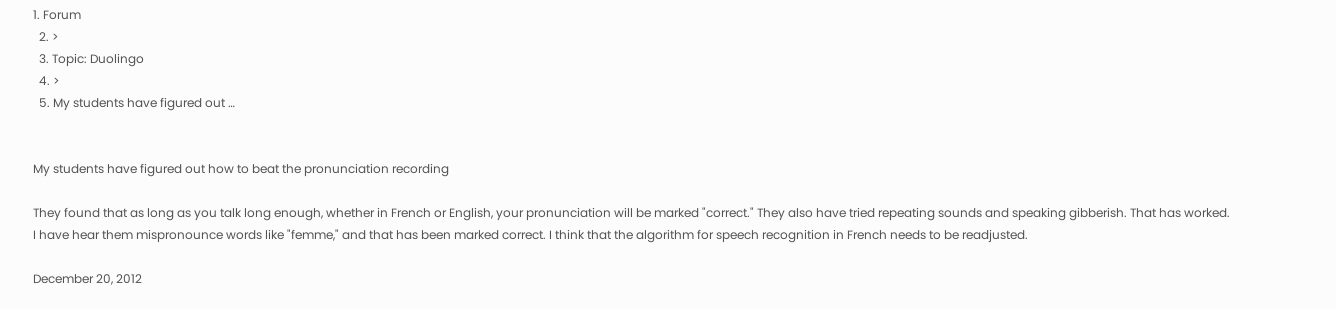1. Forum
  2. >
  3. Topic: Duolingo
  4. >
  5. My students have figured out …


My students have figured out how to beat the pronunciation recording

They found that as long as you talk long enough, whether in French or English, your pronunciation will be marked "correct." They also have tried repeating sounds and speaking gibberish. That has worked. I have hear them mispronounce words like "femme," and that has been marked correct. I think that the algorithm for speech recognition in French needs to be readjusted.

December 20, 2012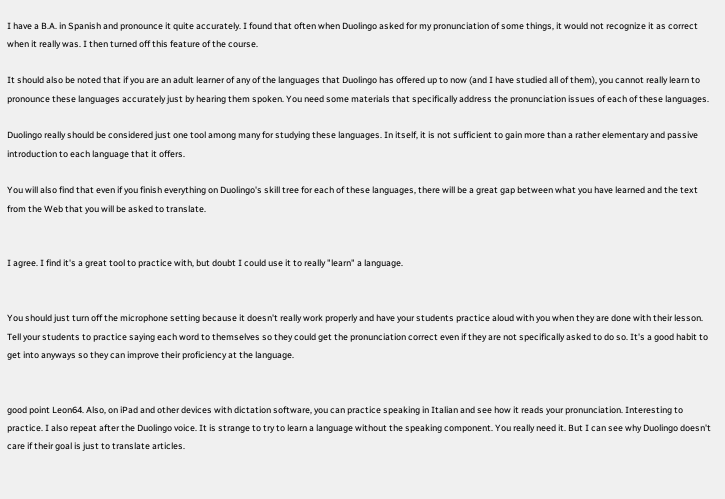I have a B.A. in Spanish and pronounce it quite accurately. I found that often when Duolingo asked for my pronunciation of some things, it would not recognize it as correct when it really was. I then turned off this feature of the course.

It should also be noted that if you are an adult learner of any of the languages that Duolingo has offered up to now (and I have studied all of them), you cannot really learn to pronounce these languages accurately just by hearing them spoken. You need some materials that specifically address the pronunciation issues of each of these languages.

Duolingo really should be considered just one tool among many for studying these languages. In itself, it is not sufficient to gain more than a rather elementary and passive introduction to each language that it offers.

You will also find that even if you finish everything on Duolingo's skill tree for each of these languages, there will be a great gap between what you have learned and the text from the Web that you will be asked to translate.


I agree. I find it's a great tool to practice with, but doubt I could use it to really "learn" a language.


You should just turn off the microphone setting because it doesn't really work properly and have your students practice aloud with you when they are done with their lesson. Tell your students to practice saying each word to themselves so they could get the pronunciation correct even if they are not specifically asked to do so. It's a good habit to get into anyways so they can improve their proficiency at the language.


good point Leon64. Also, on iPad and other devices with dictation software, you can practice speaking in Italian and see how it reads your pronunciation. Interesting to practice. I also repeat after the Duolingo voice. It is strange to try to learn a language without the speaking component. You really need it. But I can see why Duolingo doesn't care if their goal is just to translate articles.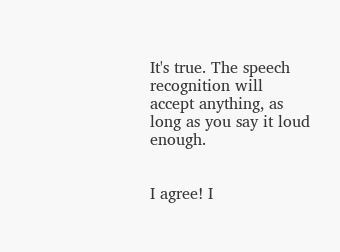It's true. The speech recognition will accept anything, as long as you say it loud enough.


I agree! I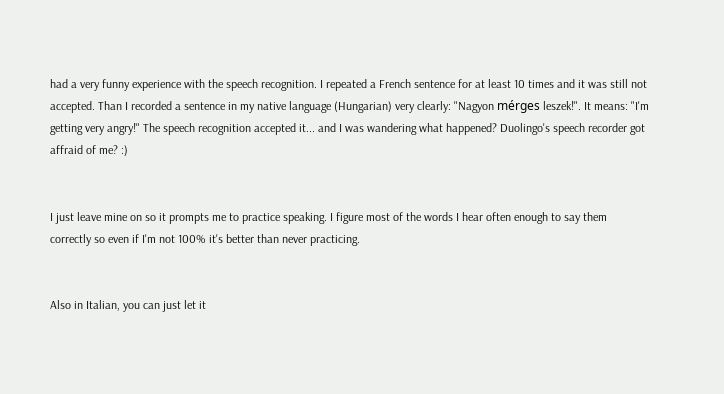had a very funny experience with the speech recognition. I repeated a French sentence for at least 10 times and it was still not accepted. Than I recorded a sentence in my native language (Hungarian) very clearly: "Nagyon mérges leszek!". It means: "I'm getting very angry!" The speech recognition accepted it... and I was wandering what happened? Duolingo's speech recorder got affraid of me? :)


I just leave mine on so it prompts me to practice speaking. I figure most of the words I hear often enough to say them correctly so even if I'm not 100% it's better than never practicing.


Also in Italian, you can just let it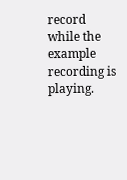record while the example recording is playing.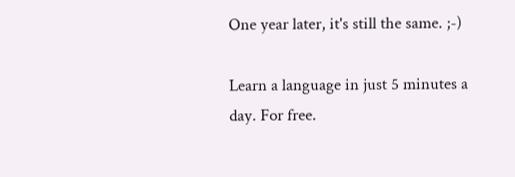One year later, it's still the same. ;-)

Learn a language in just 5 minutes a day. For free.